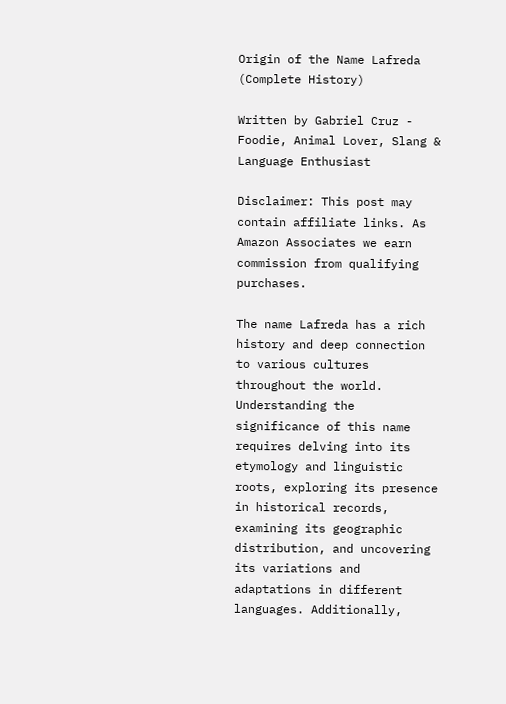Origin of the Name Lafreda (Complete History)

Written by Gabriel Cruz - Foodie, Animal Lover, Slang & Language Enthusiast

Disclaimer: This post may contain affiliate links. As Amazon Associates we earn commission from qualifying purchases.

The name Lafreda has a rich history and deep connection to various cultures throughout the world. Understanding the significance of this name requires delving into its etymology and linguistic roots, exploring its presence in historical records, examining its geographic distribution, and uncovering its variations and adaptations in different languages. Additionally,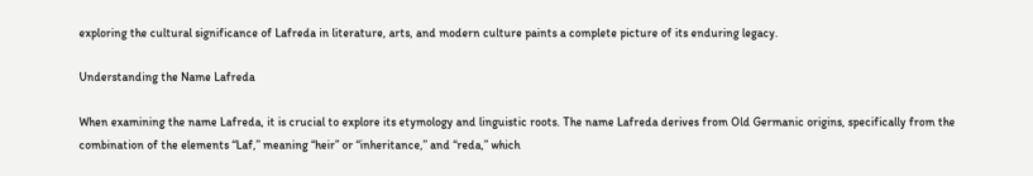exploring the cultural significance of Lafreda in literature, arts, and modern culture paints a complete picture of its enduring legacy.

Understanding the Name Lafreda

When examining the name Lafreda, it is crucial to explore its etymology and linguistic roots. The name Lafreda derives from Old Germanic origins, specifically from the combination of the elements “Laf,” meaning “heir” or “inheritance,” and “reda,” which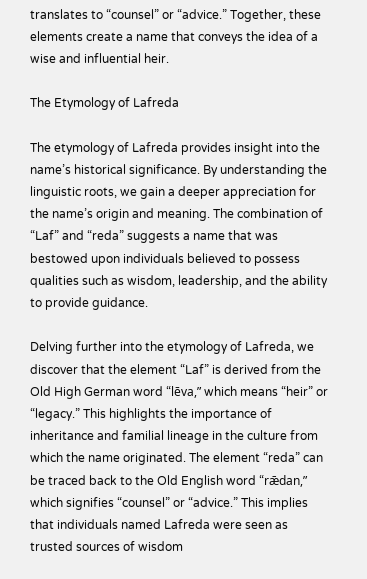translates to “counsel” or “advice.” Together, these elements create a name that conveys the idea of a wise and influential heir.

The Etymology of Lafreda

The etymology of Lafreda provides insight into the name’s historical significance. By understanding the linguistic roots, we gain a deeper appreciation for the name’s origin and meaning. The combination of “Laf” and “reda” suggests a name that was bestowed upon individuals believed to possess qualities such as wisdom, leadership, and the ability to provide guidance.

Delving further into the etymology of Lafreda, we discover that the element “Laf” is derived from the Old High German word “lēva,” which means “heir” or “legacy.” This highlights the importance of inheritance and familial lineage in the culture from which the name originated. The element “reda” can be traced back to the Old English word “rǣdan,” which signifies “counsel” or “advice.” This implies that individuals named Lafreda were seen as trusted sources of wisdom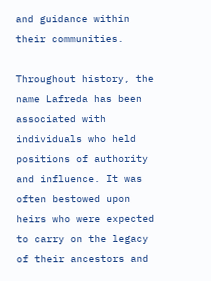and guidance within their communities.

Throughout history, the name Lafreda has been associated with individuals who held positions of authority and influence. It was often bestowed upon heirs who were expected to carry on the legacy of their ancestors and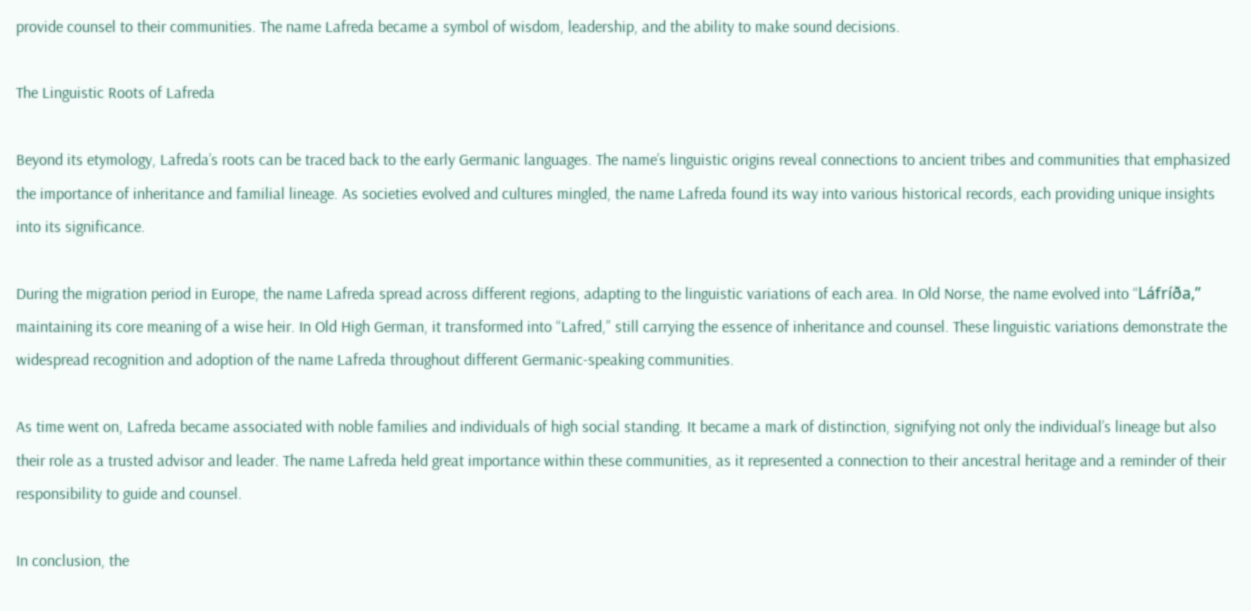provide counsel to their communities. The name Lafreda became a symbol of wisdom, leadership, and the ability to make sound decisions.

The Linguistic Roots of Lafreda

Beyond its etymology, Lafreda’s roots can be traced back to the early Germanic languages. The name’s linguistic origins reveal connections to ancient tribes and communities that emphasized the importance of inheritance and familial lineage. As societies evolved and cultures mingled, the name Lafreda found its way into various historical records, each providing unique insights into its significance.

During the migration period in Europe, the name Lafreda spread across different regions, adapting to the linguistic variations of each area. In Old Norse, the name evolved into “Láfríða,” maintaining its core meaning of a wise heir. In Old High German, it transformed into “Lafred,” still carrying the essence of inheritance and counsel. These linguistic variations demonstrate the widespread recognition and adoption of the name Lafreda throughout different Germanic-speaking communities.

As time went on, Lafreda became associated with noble families and individuals of high social standing. It became a mark of distinction, signifying not only the individual’s lineage but also their role as a trusted advisor and leader. The name Lafreda held great importance within these communities, as it represented a connection to their ancestral heritage and a reminder of their responsibility to guide and counsel.

In conclusion, the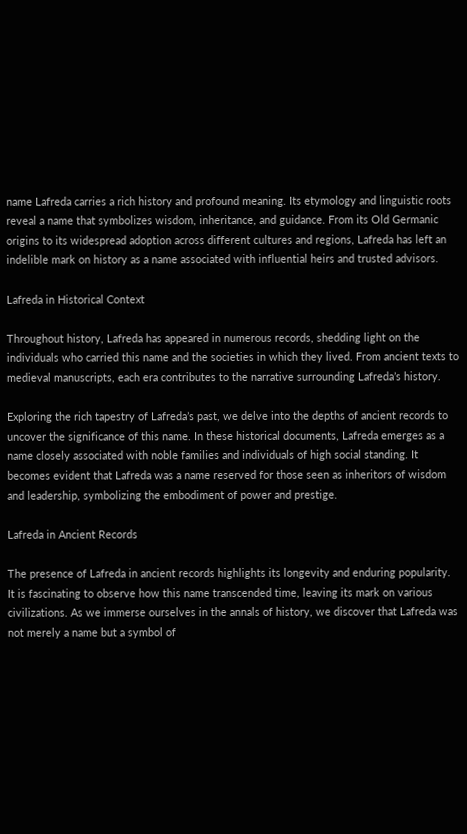name Lafreda carries a rich history and profound meaning. Its etymology and linguistic roots reveal a name that symbolizes wisdom, inheritance, and guidance. From its Old Germanic origins to its widespread adoption across different cultures and regions, Lafreda has left an indelible mark on history as a name associated with influential heirs and trusted advisors.

Lafreda in Historical Context

Throughout history, Lafreda has appeared in numerous records, shedding light on the individuals who carried this name and the societies in which they lived. From ancient texts to medieval manuscripts, each era contributes to the narrative surrounding Lafreda’s history.

Exploring the rich tapestry of Lafreda’s past, we delve into the depths of ancient records to uncover the significance of this name. In these historical documents, Lafreda emerges as a name closely associated with noble families and individuals of high social standing. It becomes evident that Lafreda was a name reserved for those seen as inheritors of wisdom and leadership, symbolizing the embodiment of power and prestige.

Lafreda in Ancient Records

The presence of Lafreda in ancient records highlights its longevity and enduring popularity. It is fascinating to observe how this name transcended time, leaving its mark on various civilizations. As we immerse ourselves in the annals of history, we discover that Lafreda was not merely a name but a symbol of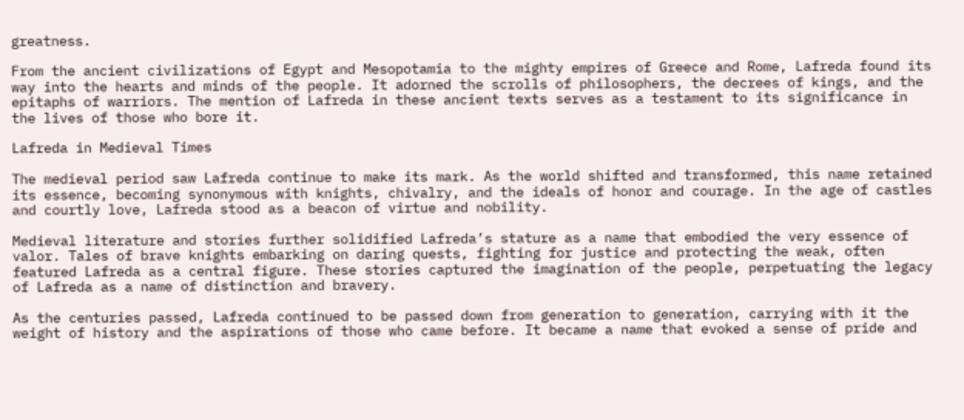greatness.

From the ancient civilizations of Egypt and Mesopotamia to the mighty empires of Greece and Rome, Lafreda found its way into the hearts and minds of the people. It adorned the scrolls of philosophers, the decrees of kings, and the epitaphs of warriors. The mention of Lafreda in these ancient texts serves as a testament to its significance in the lives of those who bore it.

Lafreda in Medieval Times

The medieval period saw Lafreda continue to make its mark. As the world shifted and transformed, this name retained its essence, becoming synonymous with knights, chivalry, and the ideals of honor and courage. In the age of castles and courtly love, Lafreda stood as a beacon of virtue and nobility.

Medieval literature and stories further solidified Lafreda’s stature as a name that embodied the very essence of valor. Tales of brave knights embarking on daring quests, fighting for justice and protecting the weak, often featured Lafreda as a central figure. These stories captured the imagination of the people, perpetuating the legacy of Lafreda as a name of distinction and bravery.

As the centuries passed, Lafreda continued to be passed down from generation to generation, carrying with it the weight of history and the aspirations of those who came before. It became a name that evoked a sense of pride and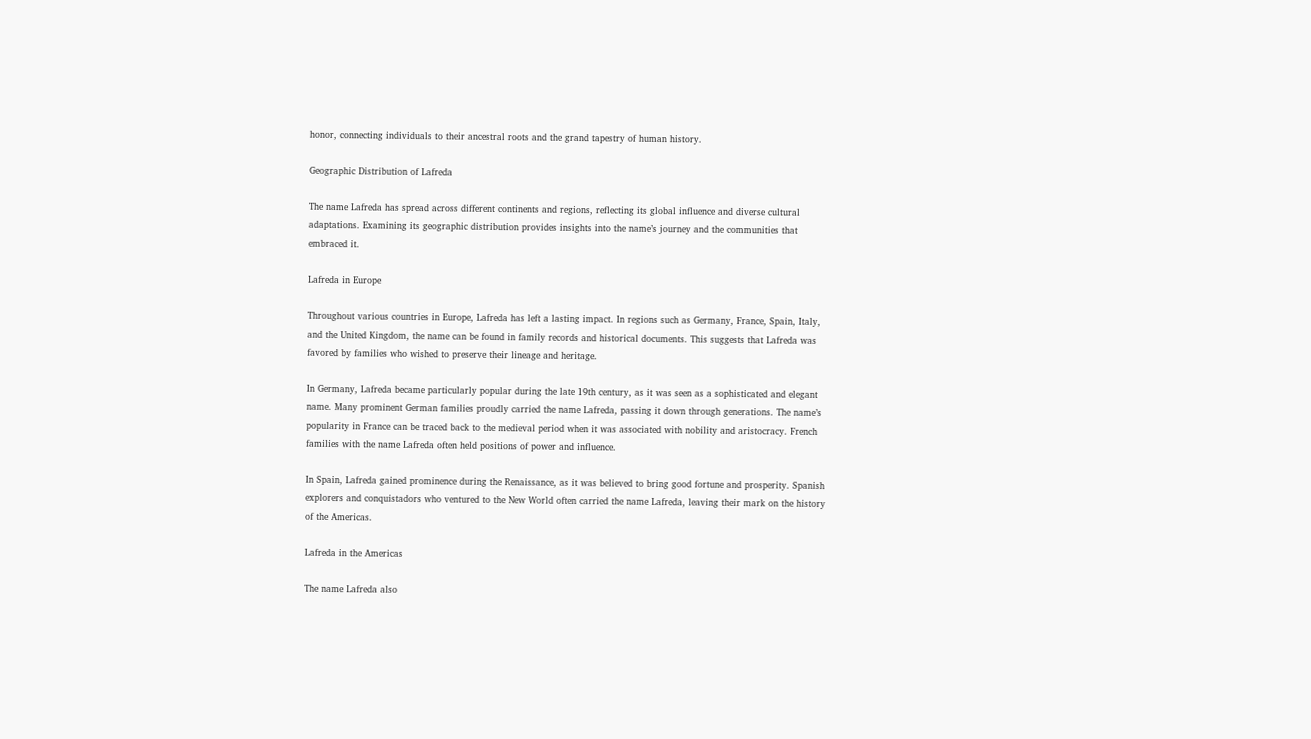honor, connecting individuals to their ancestral roots and the grand tapestry of human history.

Geographic Distribution of Lafreda

The name Lafreda has spread across different continents and regions, reflecting its global influence and diverse cultural adaptations. Examining its geographic distribution provides insights into the name’s journey and the communities that embraced it.

Lafreda in Europe

Throughout various countries in Europe, Lafreda has left a lasting impact. In regions such as Germany, France, Spain, Italy, and the United Kingdom, the name can be found in family records and historical documents. This suggests that Lafreda was favored by families who wished to preserve their lineage and heritage.

In Germany, Lafreda became particularly popular during the late 19th century, as it was seen as a sophisticated and elegant name. Many prominent German families proudly carried the name Lafreda, passing it down through generations. The name’s popularity in France can be traced back to the medieval period when it was associated with nobility and aristocracy. French families with the name Lafreda often held positions of power and influence.

In Spain, Lafreda gained prominence during the Renaissance, as it was believed to bring good fortune and prosperity. Spanish explorers and conquistadors who ventured to the New World often carried the name Lafreda, leaving their mark on the history of the Americas.

Lafreda in the Americas

The name Lafreda also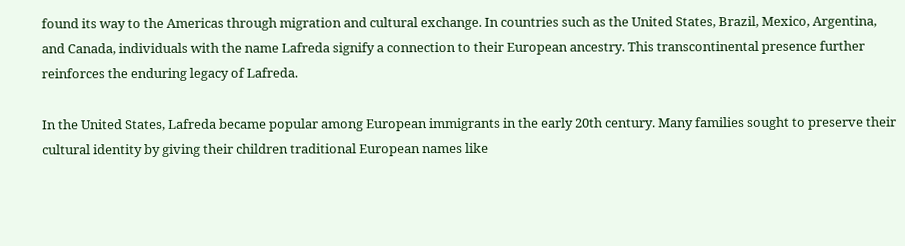found its way to the Americas through migration and cultural exchange. In countries such as the United States, Brazil, Mexico, Argentina, and Canada, individuals with the name Lafreda signify a connection to their European ancestry. This transcontinental presence further reinforces the enduring legacy of Lafreda.

In the United States, Lafreda became popular among European immigrants in the early 20th century. Many families sought to preserve their cultural identity by giving their children traditional European names like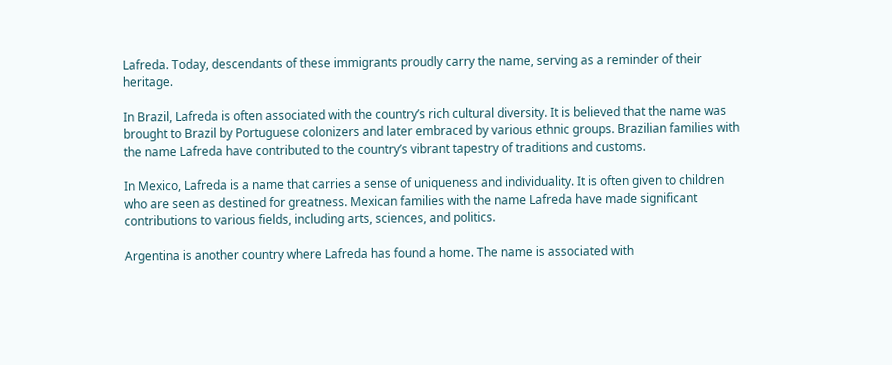Lafreda. Today, descendants of these immigrants proudly carry the name, serving as a reminder of their heritage.

In Brazil, Lafreda is often associated with the country’s rich cultural diversity. It is believed that the name was brought to Brazil by Portuguese colonizers and later embraced by various ethnic groups. Brazilian families with the name Lafreda have contributed to the country’s vibrant tapestry of traditions and customs.

In Mexico, Lafreda is a name that carries a sense of uniqueness and individuality. It is often given to children who are seen as destined for greatness. Mexican families with the name Lafreda have made significant contributions to various fields, including arts, sciences, and politics.

Argentina is another country where Lafreda has found a home. The name is associated with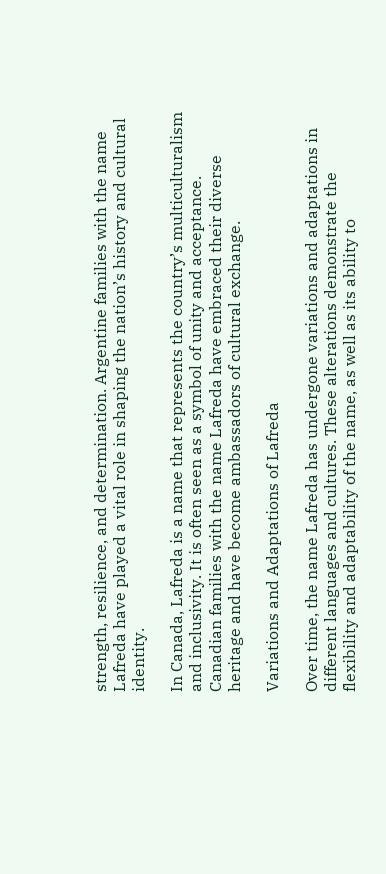strength, resilience, and determination. Argentine families with the name Lafreda have played a vital role in shaping the nation’s history and cultural identity.

In Canada, Lafreda is a name that represents the country’s multiculturalism and inclusivity. It is often seen as a symbol of unity and acceptance. Canadian families with the name Lafreda have embraced their diverse heritage and have become ambassadors of cultural exchange.

Variations and Adaptations of Lafreda

Over time, the name Lafreda has undergone variations and adaptations in different languages and cultures. These alterations demonstrate the flexibility and adaptability of the name, as well as its ability to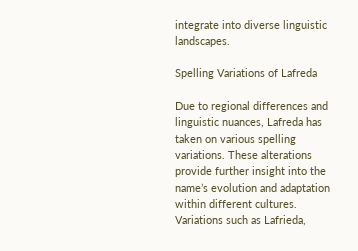integrate into diverse linguistic landscapes.

Spelling Variations of Lafreda

Due to regional differences and linguistic nuances, Lafreda has taken on various spelling variations. These alterations provide further insight into the name’s evolution and adaptation within different cultures. Variations such as Lafrieda,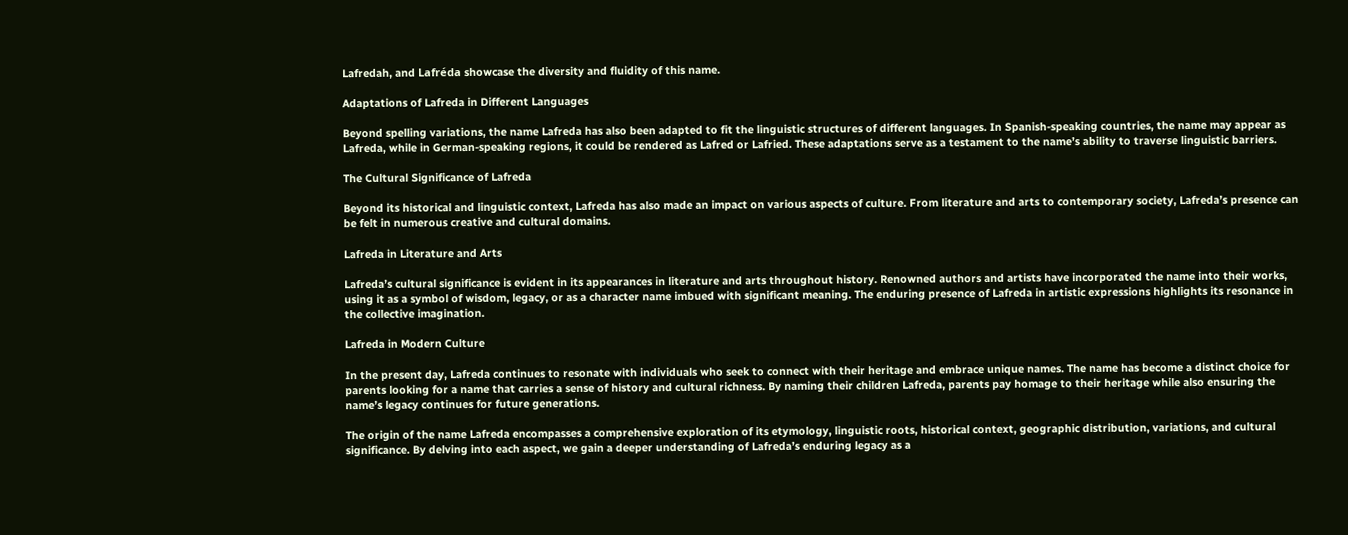Lafredah, and Lafréda showcase the diversity and fluidity of this name.

Adaptations of Lafreda in Different Languages

Beyond spelling variations, the name Lafreda has also been adapted to fit the linguistic structures of different languages. In Spanish-speaking countries, the name may appear as Lafreda, while in German-speaking regions, it could be rendered as Lafred or Lafried. These adaptations serve as a testament to the name’s ability to traverse linguistic barriers.

The Cultural Significance of Lafreda

Beyond its historical and linguistic context, Lafreda has also made an impact on various aspects of culture. From literature and arts to contemporary society, Lafreda’s presence can be felt in numerous creative and cultural domains.

Lafreda in Literature and Arts

Lafreda’s cultural significance is evident in its appearances in literature and arts throughout history. Renowned authors and artists have incorporated the name into their works, using it as a symbol of wisdom, legacy, or as a character name imbued with significant meaning. The enduring presence of Lafreda in artistic expressions highlights its resonance in the collective imagination.

Lafreda in Modern Culture

In the present day, Lafreda continues to resonate with individuals who seek to connect with their heritage and embrace unique names. The name has become a distinct choice for parents looking for a name that carries a sense of history and cultural richness. By naming their children Lafreda, parents pay homage to their heritage while also ensuring the name’s legacy continues for future generations.

The origin of the name Lafreda encompasses a comprehensive exploration of its etymology, linguistic roots, historical context, geographic distribution, variations, and cultural significance. By delving into each aspect, we gain a deeper understanding of Lafreda’s enduring legacy as a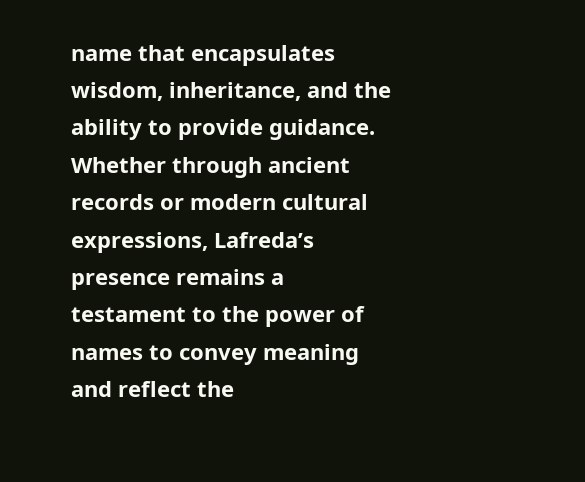name that encapsulates wisdom, inheritance, and the ability to provide guidance. Whether through ancient records or modern cultural expressions, Lafreda’s presence remains a testament to the power of names to convey meaning and reflect the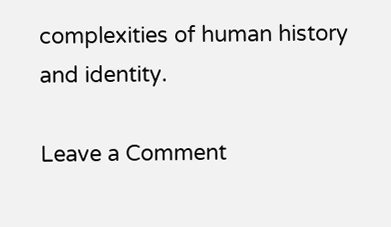complexities of human history and identity.

Leave a Comment